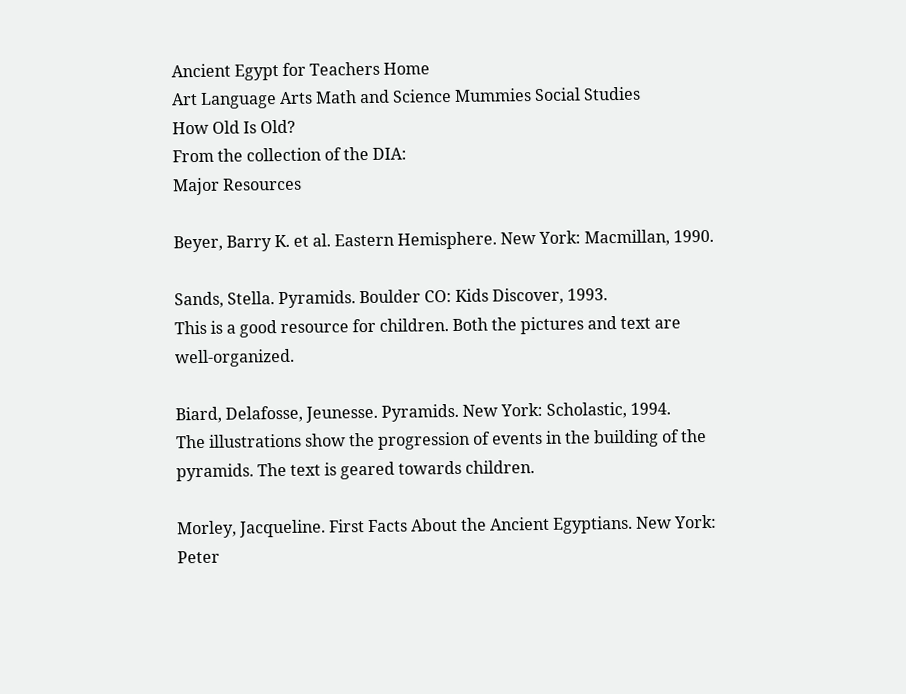Ancient Egypt for Teachers Home
Art Language Arts Math and Science Mummies Social Studies
How Old Is Old?
From the collection of the DIA:
Major Resources

Beyer, Barry K. et al. Eastern Hemisphere. New York: Macmillan, 1990.

Sands, Stella. Pyramids. Boulder CO: Kids Discover, 1993.
This is a good resource for children. Both the pictures and text are well-organized.

Biard, Delafosse, Jeunesse. Pyramids. New York: Scholastic, 1994.
The illustrations show the progression of events in the building of the pyramids. The text is geared towards children.

Morley, Jacqueline. First Facts About the Ancient Egyptians. New York: Peter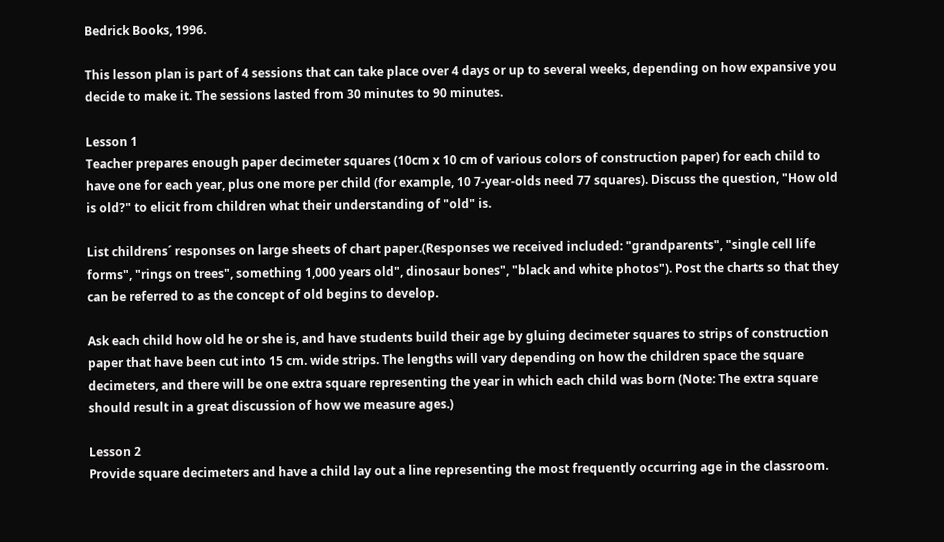Bedrick Books, 1996.

This lesson plan is part of 4 sessions that can take place over 4 days or up to several weeks, depending on how expansive you decide to make it. The sessions lasted from 30 minutes to 90 minutes.

Lesson 1
Teacher prepares enough paper decimeter squares (10cm x 10 cm of various colors of construction paper) for each child to have one for each year, plus one more per child (for example, 10 7-year-olds need 77 squares). Discuss the question, "How old is old?" to elicit from children what their understanding of "old" is.

List childrens´ responses on large sheets of chart paper.(Responses we received included: "grandparents", "single cell life forms", "rings on trees", something 1,000 years old", dinosaur bones", "black and white photos"). Post the charts so that they can be referred to as the concept of old begins to develop.

Ask each child how old he or she is, and have students build their age by gluing decimeter squares to strips of construction paper that have been cut into 15 cm. wide strips. The lengths will vary depending on how the children space the square decimeters, and there will be one extra square representing the year in which each child was born (Note: The extra square should result in a great discussion of how we measure ages.)

Lesson 2
Provide square decimeters and have a child lay out a line representing the most frequently occurring age in the classroom.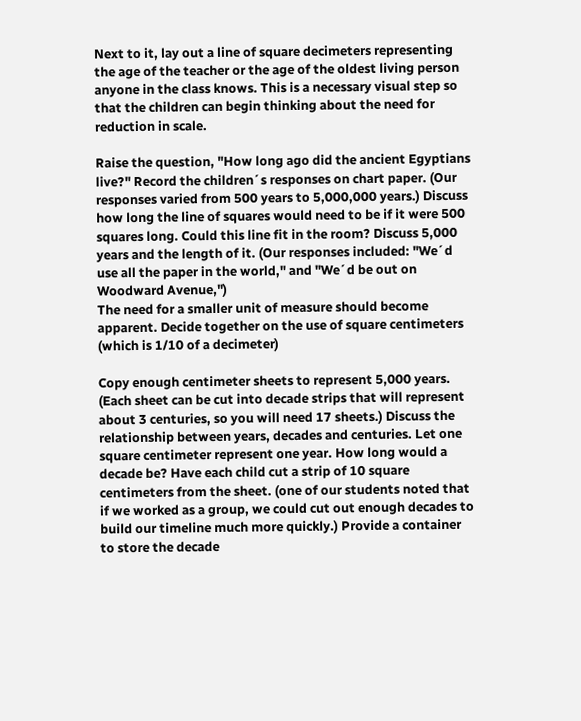Next to it, lay out a line of square decimeters representing the age of the teacher or the age of the oldest living person anyone in the class knows. This is a necessary visual step so that the children can begin thinking about the need for reduction in scale.

Raise the question, "How long ago did the ancient Egyptians live?" Record the children´s responses on chart paper. (Our responses varied from 500 years to 5,000,000 years.) Discuss how long the line of squares would need to be if it were 500 squares long. Could this line fit in the room? Discuss 5,000 years and the length of it. (Our responses included: "We´d use all the paper in the world," and "We´d be out on Woodward Avenue,")
The need for a smaller unit of measure should become apparent. Decide together on the use of square centimeters (which is 1/10 of a decimeter)

Copy enough centimeter sheets to represent 5,000 years. (Each sheet can be cut into decade strips that will represent about 3 centuries, so you will need 17 sheets.) Discuss the relationship between years, decades and centuries. Let one square centimeter represent one year. How long would a decade be? Have each child cut a strip of 10 square centimeters from the sheet. (one of our students noted that if we worked as a group, we could cut out enough decades to build our timeline much more quickly.) Provide a container to store the decade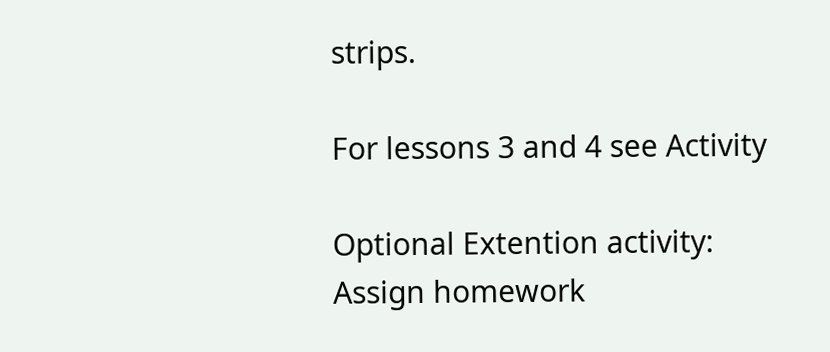strips.

For lessons 3 and 4 see Activity

Optional Extention activity:
Assign homework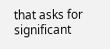that asks for significant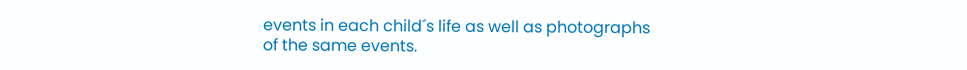events in each child´s life as well as photographs of the same events.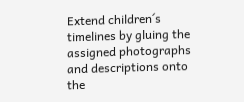Extend children´s timelines by gluing the assigned photographs and descriptions onto the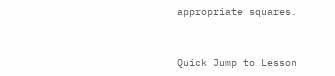appropriate squares.


Quick Jump to Lesson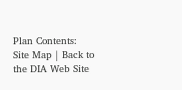Plan Contents:
Site Map | Back to the DIA Web Site